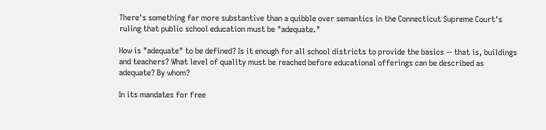There's something far more substantive than a quibble over semantics in the Connecticut Supreme Court's ruling that public school education must be "adequate."

How is "adequate" to be defined? Is it enough for all school districts to provide the basics -- that is, buildings and teachers? What level of quality must be reached before educational offerings can be described as adequate? By whom?

In its mandates for free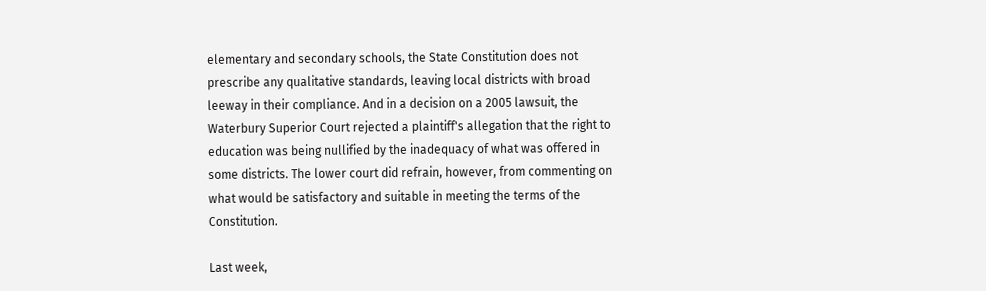elementary and secondary schools, the State Constitution does not prescribe any qualitative standards, leaving local districts with broad leeway in their compliance. And in a decision on a 2005 lawsuit, the Waterbury Superior Court rejected a plaintiff's allegation that the right to education was being nullified by the inadequacy of what was offered in some districts. The lower court did refrain, however, from commenting on what would be satisfactory and suitable in meeting the terms of the Constitution.

Last week,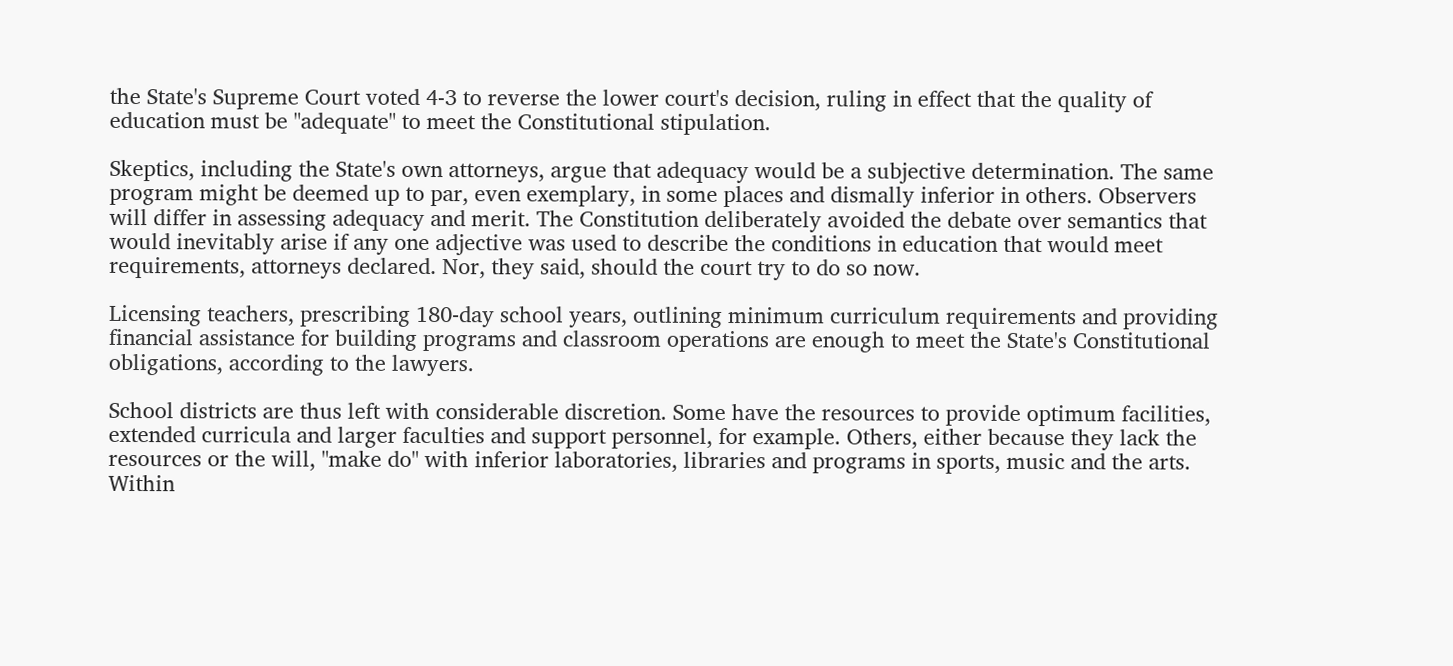the State's Supreme Court voted 4-3 to reverse the lower court's decision, ruling in effect that the quality of education must be "adequate" to meet the Constitutional stipulation.

Skeptics, including the State's own attorneys, argue that adequacy would be a subjective determination. The same program might be deemed up to par, even exemplary, in some places and dismally inferior in others. Observers will differ in assessing adequacy and merit. The Constitution deliberately avoided the debate over semantics that would inevitably arise if any one adjective was used to describe the conditions in education that would meet requirements, attorneys declared. Nor, they said, should the court try to do so now.

Licensing teachers, prescribing 180-day school years, outlining minimum curriculum requirements and providing financial assistance for building programs and classroom operations are enough to meet the State's Constitutional obligations, according to the lawyers.

School districts are thus left with considerable discretion. Some have the resources to provide optimum facilities, extended curricula and larger faculties and support personnel, for example. Others, either because they lack the resources or the will, "make do" with inferior laboratories, libraries and programs in sports, music and the arts. Within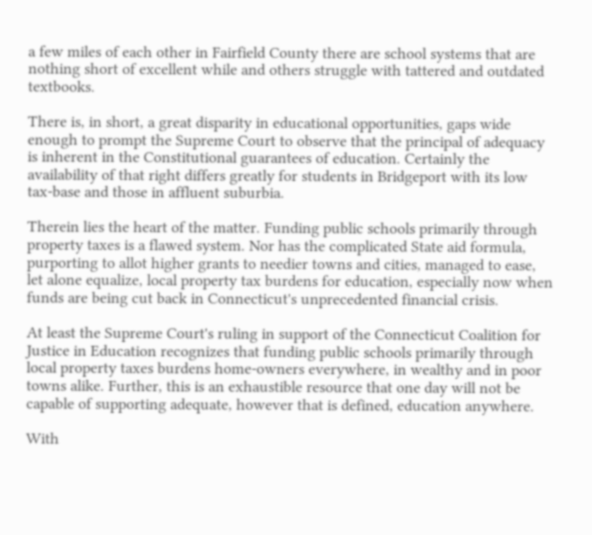a few miles of each other in Fairfield County there are school systems that are nothing short of excellent while and others struggle with tattered and outdated textbooks.

There is, in short, a great disparity in educational opportunities, gaps wide enough to prompt the Supreme Court to observe that the principal of adequacy is inherent in the Constitutional guarantees of education. Certainly the availability of that right differs greatly for students in Bridgeport with its low tax-base and those in affluent suburbia.

Therein lies the heart of the matter. Funding public schools primarily through property taxes is a flawed system. Nor has the complicated State aid formula, purporting to allot higher grants to needier towns and cities, managed to ease, let alone equalize, local property tax burdens for education, especially now when funds are being cut back in Connecticut's unprecedented financial crisis.

At least the Supreme Court's ruling in support of the Connecticut Coalition for Justice in Education recognizes that funding public schools primarily through local property taxes burdens home-owners everywhere, in wealthy and in poor towns alike. Further, this is an exhaustible resource that one day will not be capable of supporting adequate, however that is defined, education anywhere.

With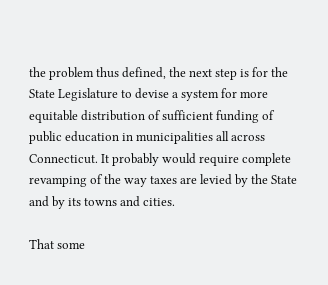the problem thus defined, the next step is for the State Legislature to devise a system for more equitable distribution of sufficient funding of public education in municipalities all across Connecticut. It probably would require complete revamping of the way taxes are levied by the State and by its towns and cities.

That some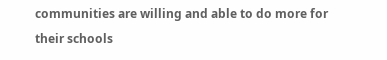communities are willing and able to do more for their schools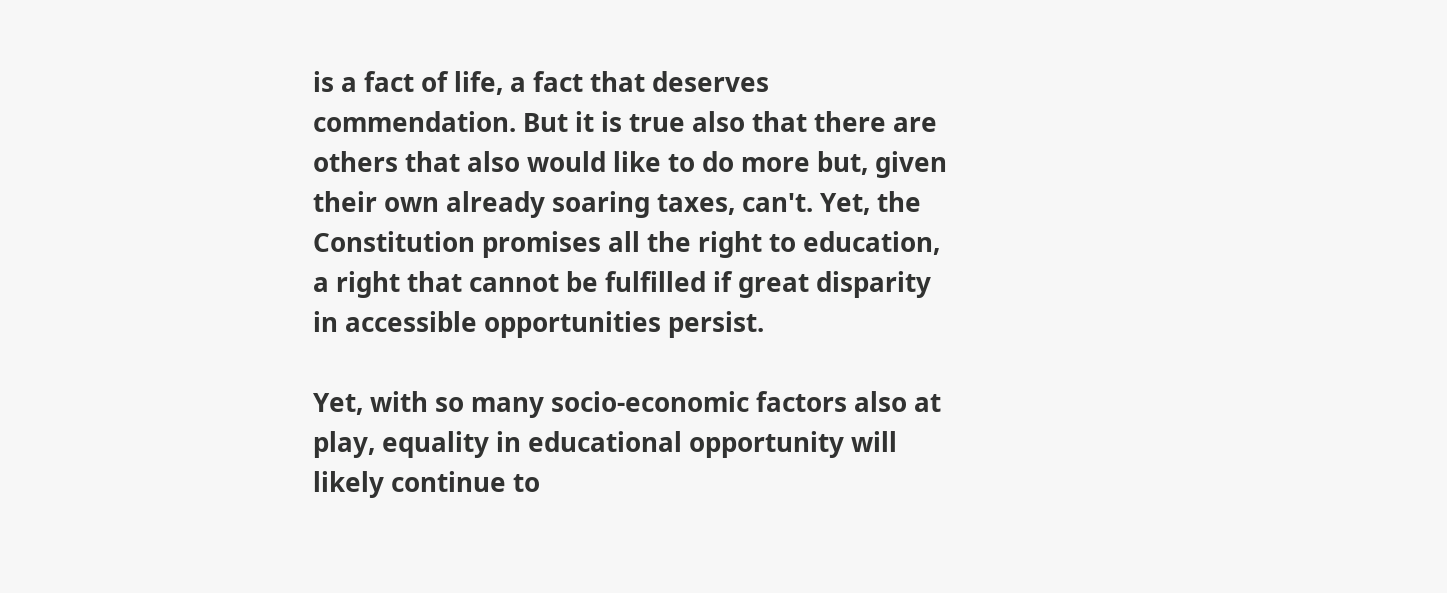is a fact of life, a fact that deserves commendation. But it is true also that there are others that also would like to do more but, given their own already soaring taxes, can't. Yet, the Constitution promises all the right to education, a right that cannot be fulfilled if great disparity in accessible opportunities persist.

Yet, with so many socio-economic factors also at play, equality in educational opportunity will likely continue to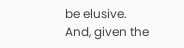be elusive. And, given the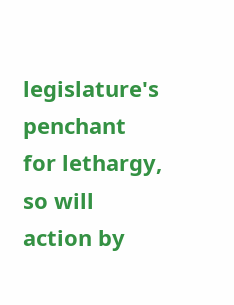legislature's penchant for lethargy, so will action by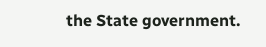the State government.